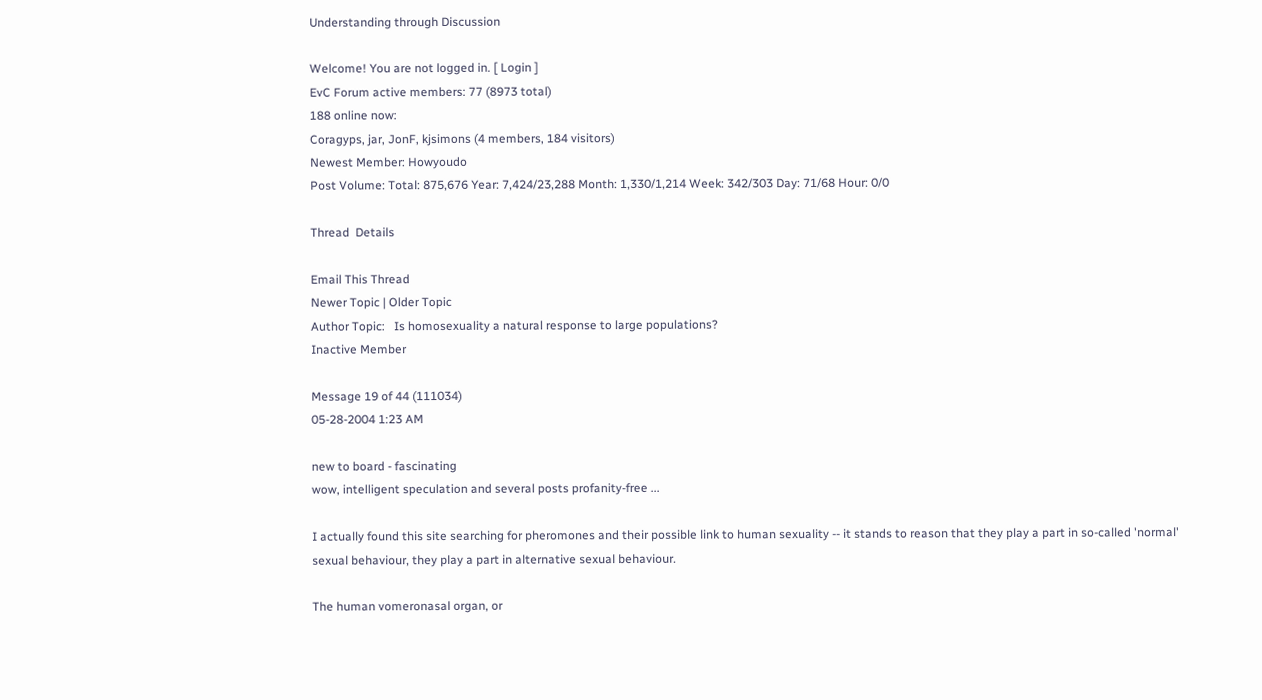Understanding through Discussion

Welcome! You are not logged in. [ Login ]
EvC Forum active members: 77 (8973 total)
188 online now:
Coragyps, jar, JonF, kjsimons (4 members, 184 visitors)
Newest Member: Howyoudo
Post Volume: Total: 875,676 Year: 7,424/23,288 Month: 1,330/1,214 Week: 342/303 Day: 71/68 Hour: 0/0

Thread  Details

Email This Thread
Newer Topic | Older Topic
Author Topic:   Is homosexuality a natural response to large populations?
Inactive Member

Message 19 of 44 (111034)
05-28-2004 1:23 AM

new to board - fascinating
wow, intelligent speculation and several posts profanity-free ...

I actually found this site searching for pheromones and their possible link to human sexuality -- it stands to reason that they play a part in so-called 'normal' sexual behaviour, they play a part in alternative sexual behaviour.

The human vomeronasal organ, or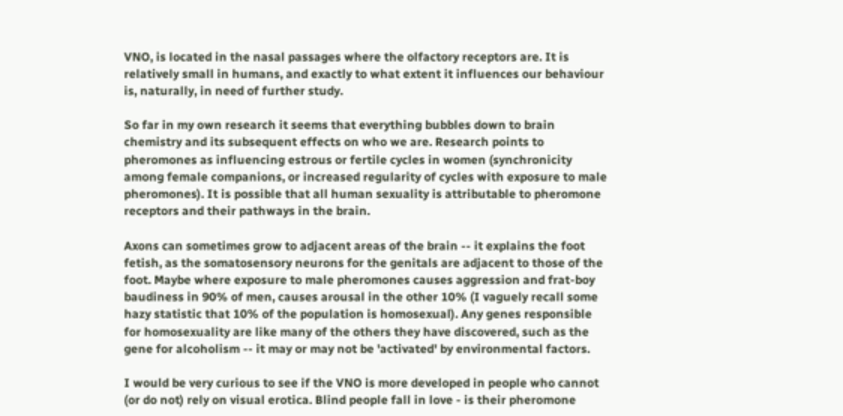VNO, is located in the nasal passages where the olfactory receptors are. It is relatively small in humans, and exactly to what extent it influences our behaviour is, naturally, in need of further study.

So far in my own research it seems that everything bubbles down to brain chemistry and its subsequent effects on who we are. Research points to pheromones as influencing estrous or fertile cycles in women (synchronicity among female companions, or increased regularity of cycles with exposure to male pheromones). It is possible that all human sexuality is attributable to pheromone receptors and their pathways in the brain.

Axons can sometimes grow to adjacent areas of the brain -- it explains the foot fetish, as the somatosensory neurons for the genitals are adjacent to those of the foot. Maybe where exposure to male pheromones causes aggression and frat-boy baudiness in 90% of men, causes arousal in the other 10% (I vaguely recall some hazy statistic that 10% of the population is homosexual). Any genes responsible for homosexuality are like many of the others they have discovered, such as the gene for alcoholism -- it may or may not be 'activated' by environmental factors.

I would be very curious to see if the VNO is more developed in people who cannot (or do not) rely on visual erotica. Blind people fall in love - is their pheromone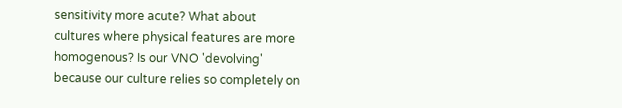sensitivity more acute? What about cultures where physical features are more homogenous? Is our VNO 'devolving' because our culture relies so completely on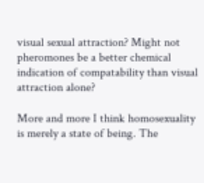visual sexual attraction? Might not pheromones be a better chemical indication of compatability than visual attraction alone?

More and more I think homosexuality is merely a state of being. The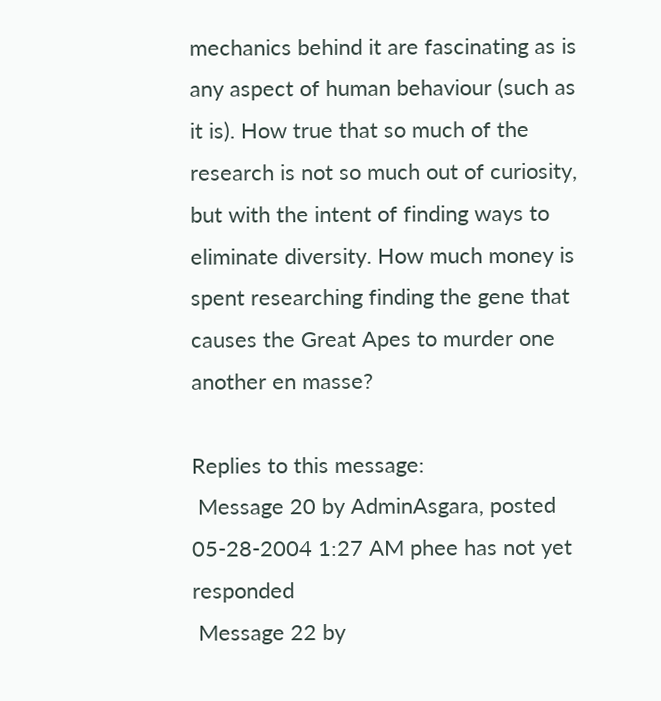mechanics behind it are fascinating as is any aspect of human behaviour (such as it is). How true that so much of the research is not so much out of curiosity, but with the intent of finding ways to eliminate diversity. How much money is spent researching finding the gene that causes the Great Apes to murder one another en masse?

Replies to this message:
 Message 20 by AdminAsgara, posted 05-28-2004 1:27 AM phee has not yet responded
 Message 22 by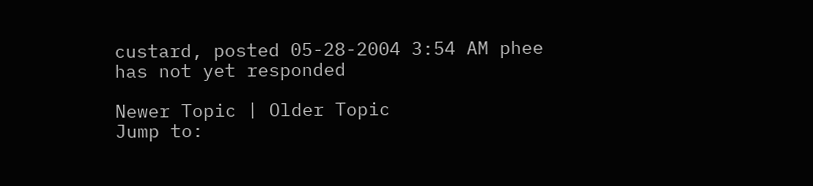custard, posted 05-28-2004 3:54 AM phee has not yet responded

Newer Topic | Older Topic
Jump to: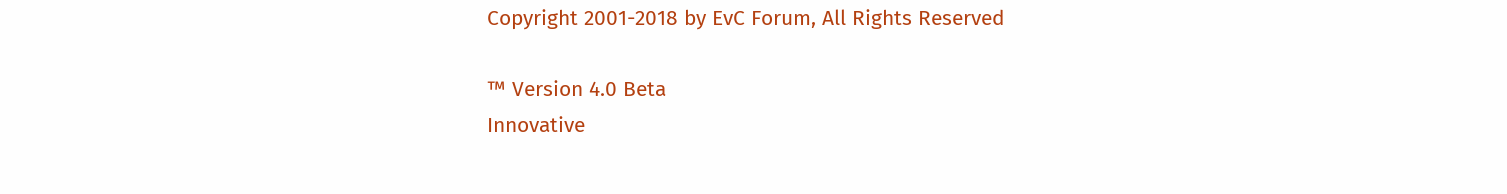Copyright 2001-2018 by EvC Forum, All Rights Reserved

™ Version 4.0 Beta
Innovative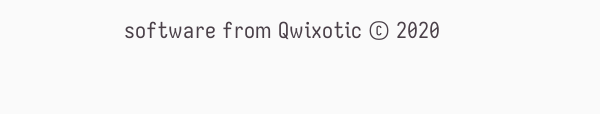software from Qwixotic © 2020